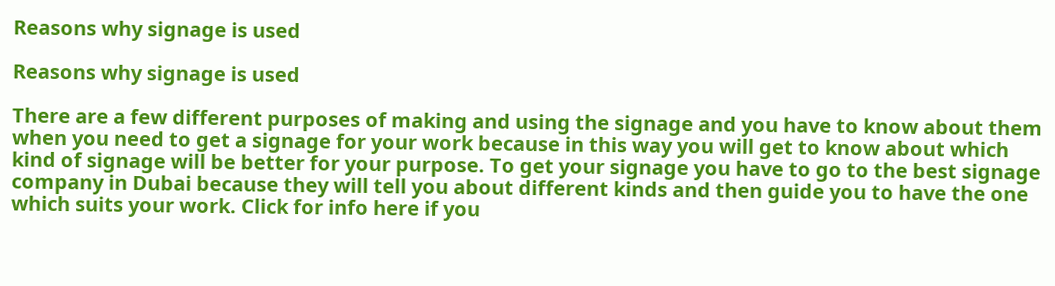Reasons why signage is used

Reasons why signage is used

There are a few different purposes of making and using the signage and you have to know about them when you need to get a signage for your work because in this way you will get to know about which kind of signage will be better for your purpose. To get your signage you have to go to the best signage company in Dubai because they will tell you about different kinds and then guide you to have the one which suits your work. Click for info here if you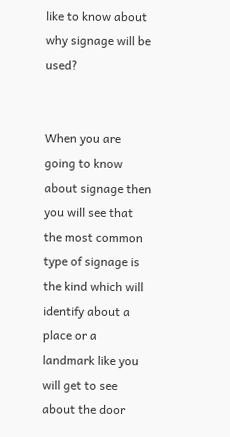like to know about why signage will be used?


When you are going to know about signage then you will see that the most common type of signage is the kind which will identify about a place or a landmark like you will get to see about the door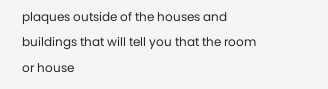plaques outside of the houses and buildings that will tell you that the room or house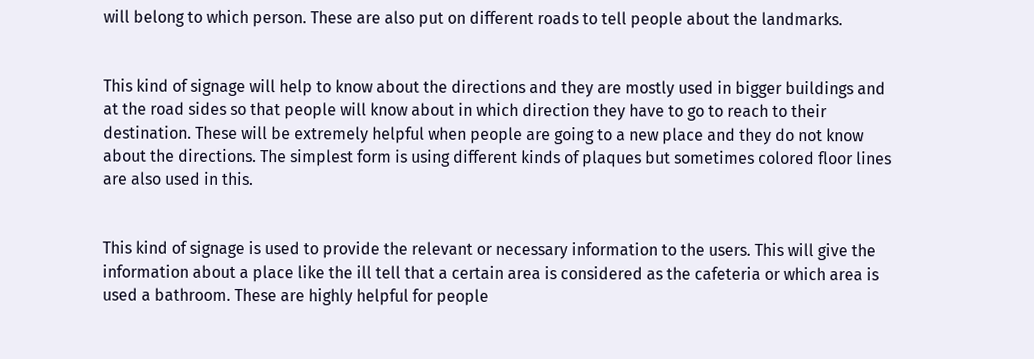will belong to which person. These are also put on different roads to tell people about the landmarks.


This kind of signage will help to know about the directions and they are mostly used in bigger buildings and at the road sides so that people will know about in which direction they have to go to reach to their destination. These will be extremely helpful when people are going to a new place and they do not know about the directions. The simplest form is using different kinds of plaques but sometimes colored floor lines are also used in this.


This kind of signage is used to provide the relevant or necessary information to the users. This will give the information about a place like the ill tell that a certain area is considered as the cafeteria or which area is used a bathroom. These are highly helpful for people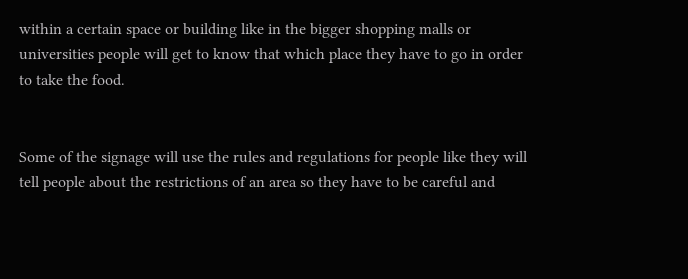within a certain space or building like in the bigger shopping malls or universities people will get to know that which place they have to go in order to take the food.


Some of the signage will use the rules and regulations for people like they will tell people about the restrictions of an area so they have to be careful and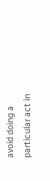avoid doing a particular act in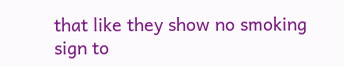that like they show no smoking sign to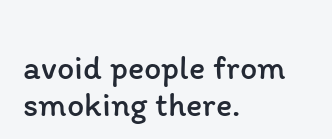avoid people from smoking there.